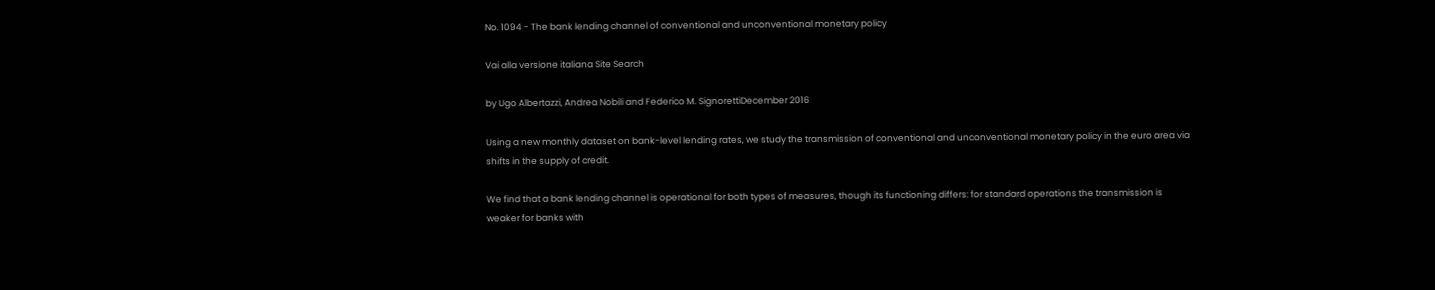No. 1094 - The bank lending channel of conventional and unconventional monetary policy

Vai alla versione italiana Site Search

by Ugo Albertazzi, Andrea Nobili and Federico M. SignorettiDecember 2016

Using a new monthly dataset on bank-level lending rates, we study the transmission of conventional and unconventional monetary policy in the euro area via shifts in the supply of credit.

We find that a bank lending channel is operational for both types of measures, though its functioning differs: for standard operations the transmission is weaker for banks with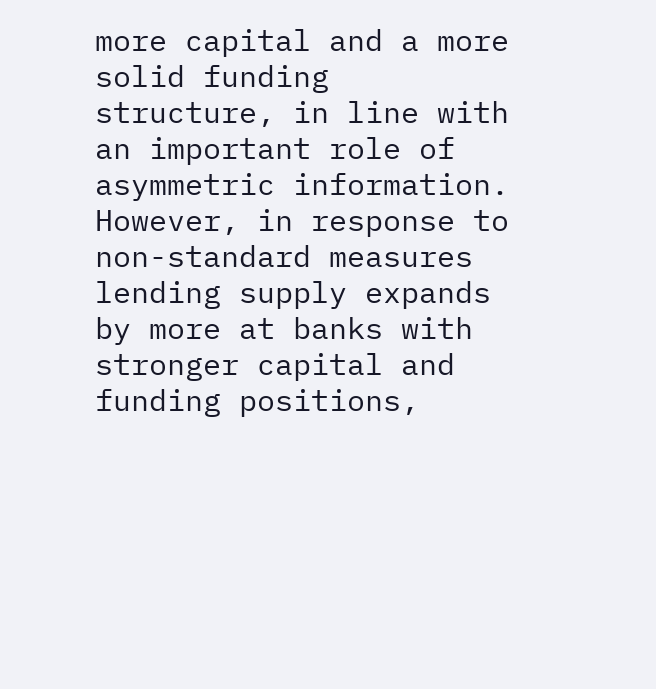more capital and a more solid funding structure, in line with an important role of asymmetric information. However, in response to non-standard measures lending supply expands by more at banks with stronger capital and funding positions,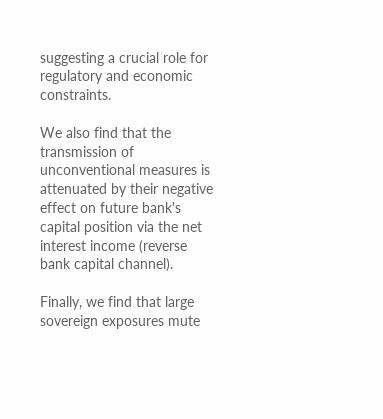suggesting a crucial role for regulatory and economic constraints.

We also find that the transmission of unconventional measures is attenuated by their negative effect on future bank's capital position via the net interest income (reverse bank capital channel).

Finally, we find that large sovereign exposures mute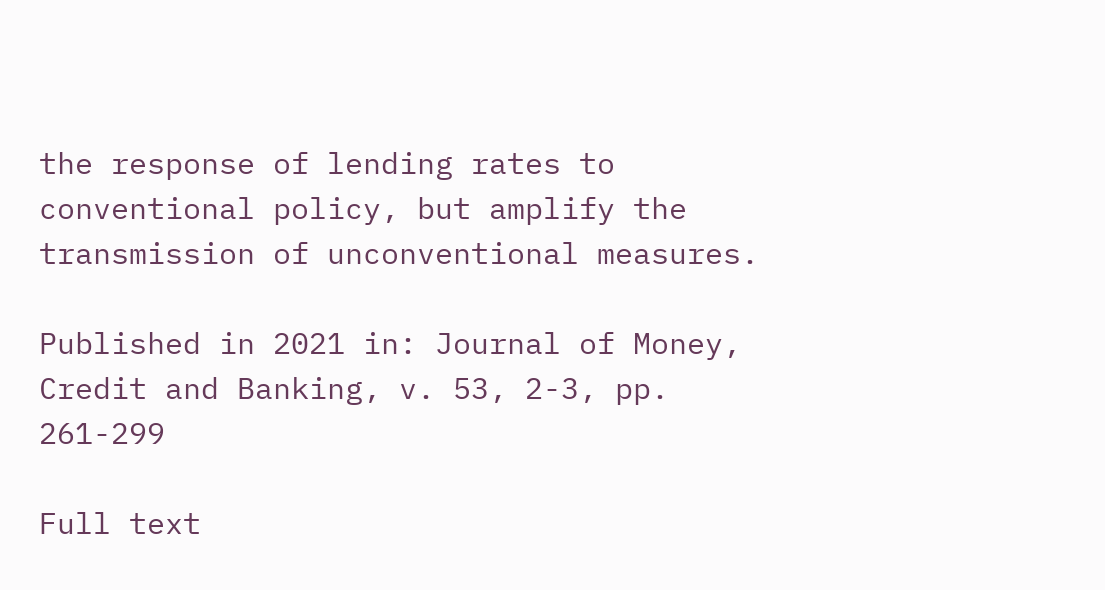the response of lending rates to conventional policy, but amplify the transmission of unconventional measures.

Published in 2021 in: Journal of Money, Credit and Banking, v. 53, 2-3, pp. 261-299

Full text